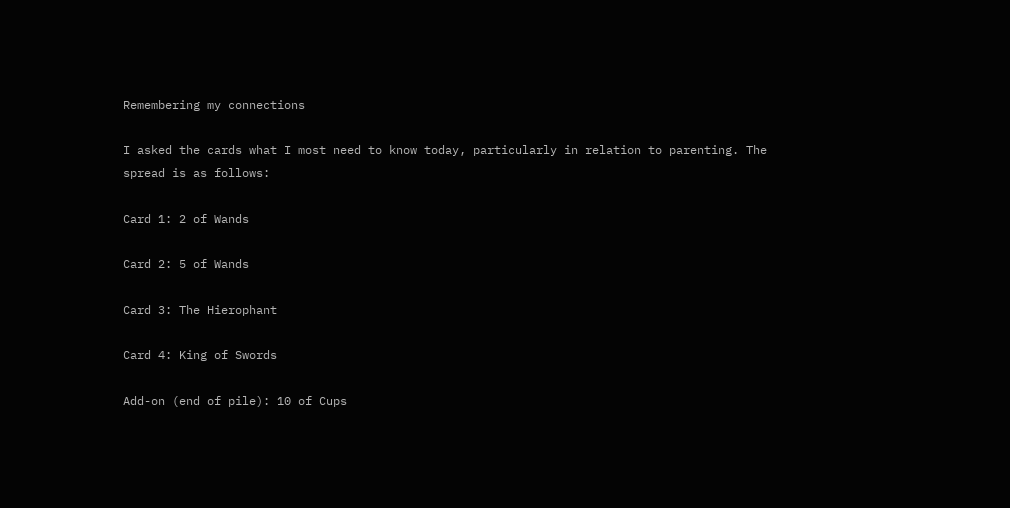Remembering my connections

I asked the cards what I most need to know today, particularly in relation to parenting. The spread is as follows:

Card 1: 2 of Wands

Card 2: 5 of Wands

Card 3: The Hierophant

Card 4: King of Swords

Add-on (end of pile): 10 of Cups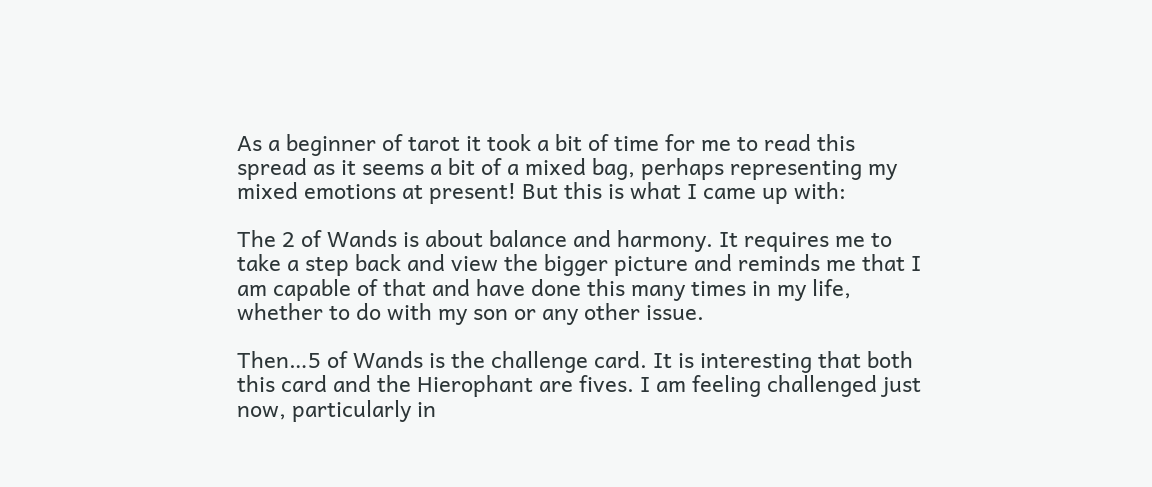As a beginner of tarot it took a bit of time for me to read this spread as it seems a bit of a mixed bag, perhaps representing my mixed emotions at present! But this is what I came up with:

The 2 of Wands is about balance and harmony. It requires me to take a step back and view the bigger picture and reminds me that I am capable of that and have done this many times in my life, whether to do with my son or any other issue.

Then…5 of Wands is the challenge card. It is interesting that both this card and the Hierophant are fives. I am feeling challenged just now, particularly in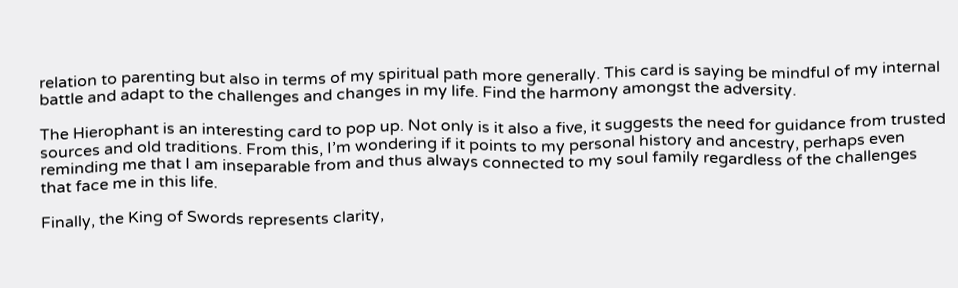relation to parenting but also in terms of my spiritual path more generally. This card is saying be mindful of my internal battle and adapt to the challenges and changes in my life. Find the harmony amongst the adversity.

The Hierophant is an interesting card to pop up. Not only is it also a five, it suggests the need for guidance from trusted sources and old traditions. From this, I’m wondering if it points to my personal history and ancestry, perhaps even reminding me that I am inseparable from and thus always connected to my soul family regardless of the challenges that face me in this life.

Finally, the King of Swords represents clarity,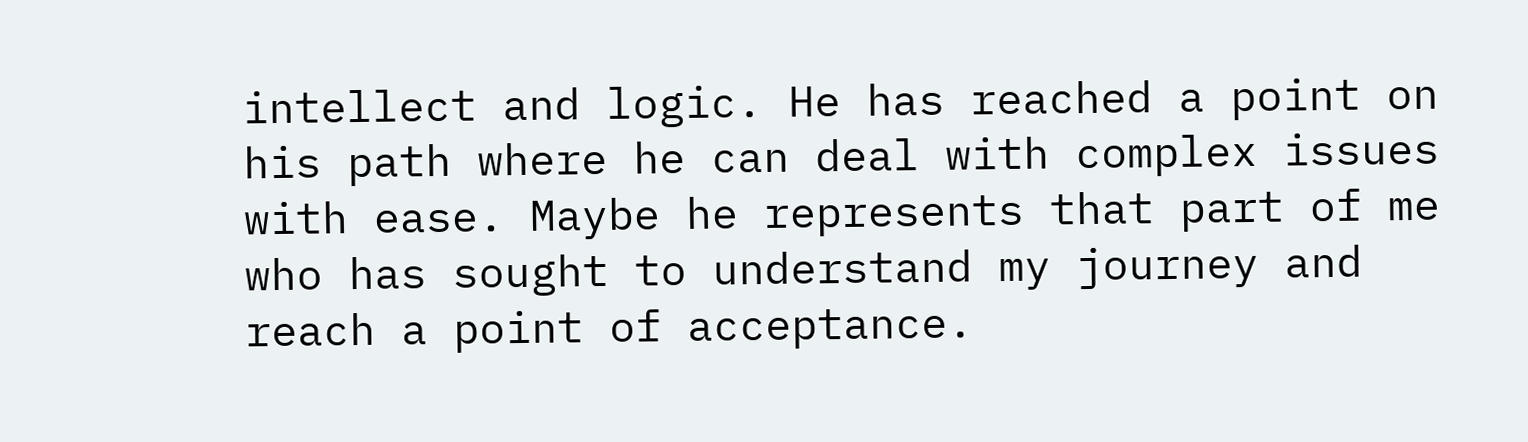intellect and logic. He has reached a point on his path where he can deal with complex issues with ease. Maybe he represents that part of me who has sought to understand my journey and reach a point of acceptance.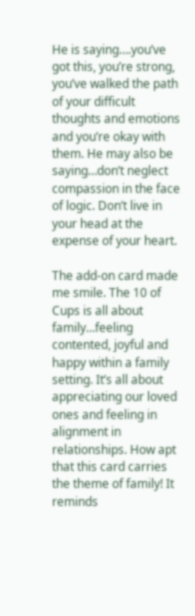He is saying….you’ve got this, you’re strong, you’ve walked the path of your difficult thoughts and emotions and you’re okay with them. He may also be saying…don’t neglect compassion in the face of logic. Don’t live in your head at the expense of your heart.

The add-on card made me smile. The 10 of Cups is all about family…feeling contented, joyful and happy within a family setting. It’s all about appreciating our loved ones and feeling in alignment in relationships. How apt that this card carries the theme of family! It reminds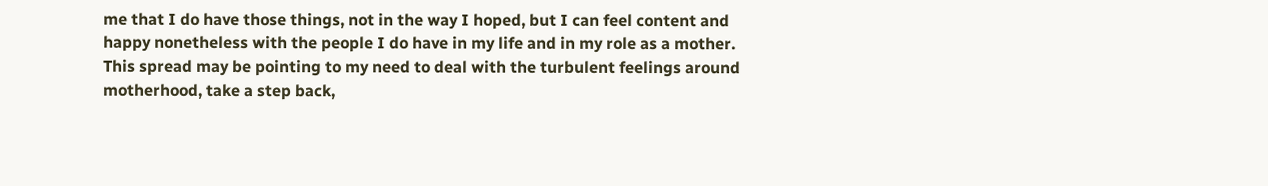me that I do have those things, not in the way I hoped, but I can feel content and happy nonetheless with the people I do have in my life and in my role as a mother. This spread may be pointing to my need to deal with the turbulent feelings around motherhood, take a step back,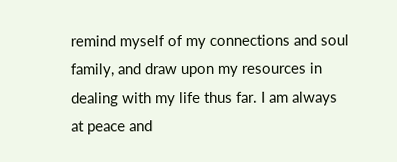remind myself of my connections and soul family, and draw upon my resources in dealing with my life thus far. I am always at peace and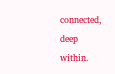connected, deep within.